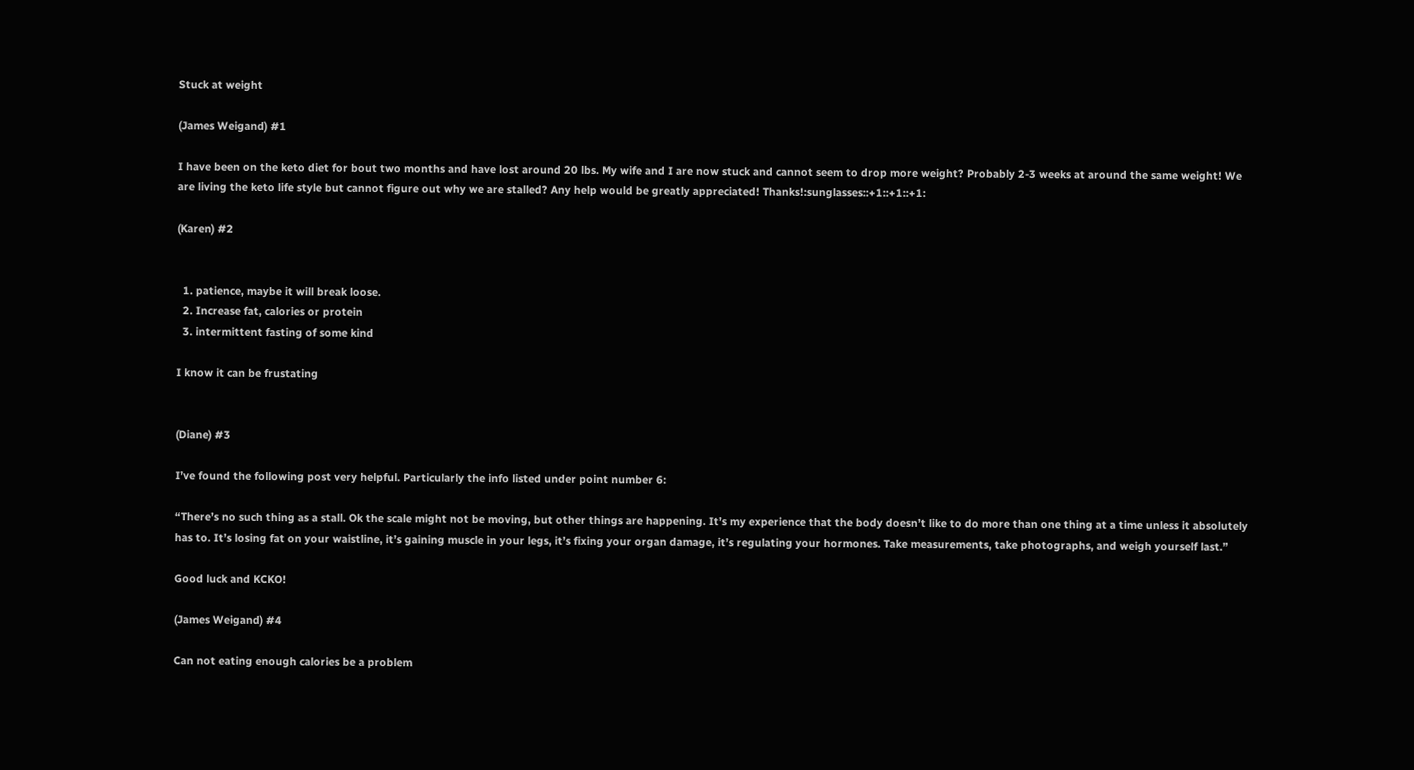Stuck at weight

(James Weigand) #1

I have been on the keto diet for bout two months and have lost around 20 lbs. My wife and I are now stuck and cannot seem to drop more weight? Probably 2-3 weeks at around the same weight! We are living the keto life style but cannot figure out why we are stalled? Any help would be greatly appreciated! Thanks!:sunglasses::+1::+1::+1:

(Karen) #2


  1. patience, maybe it will break loose.
  2. Increase fat, calories or protein
  3. intermittent fasting of some kind

I know it can be frustating


(Diane) #3

I’ve found the following post very helpful. Particularly the info listed under point number 6:

“There’s no such thing as a stall. Ok the scale might not be moving, but other things are happening. It’s my experience that the body doesn’t like to do more than one thing at a time unless it absolutely has to. It’s losing fat on your waistline, it’s gaining muscle in your legs, it’s fixing your organ damage, it’s regulating your hormones. Take measurements, take photographs, and weigh yourself last.”

Good luck and KCKO!

(James Weigand) #4

Can not eating enough calories be a problem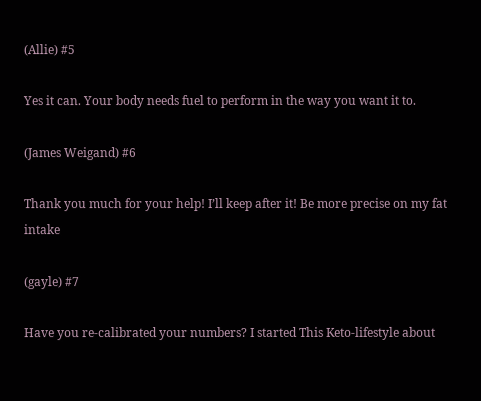(Allie) #5

Yes it can. Your body needs fuel to perform in the way you want it to.

(James Weigand) #6

Thank you much for your help! I’ll keep after it! Be more precise on my fat intake

(gayle) #7

Have you re-calibrated your numbers? I started This Keto-lifestyle about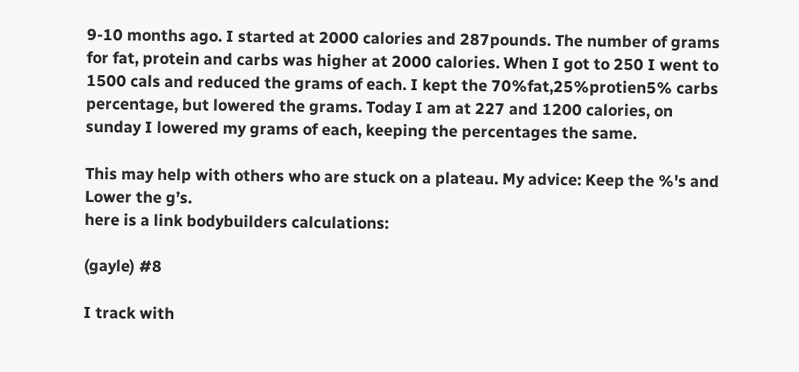9-10 months ago. I started at 2000 calories and 287pounds. The number of grams for fat, protein and carbs was higher at 2000 calories. When I got to 250 I went to 1500 cals and reduced the grams of each. I kept the 70%fat,25%protien5% carbs percentage, but lowered the grams. Today I am at 227 and 1200 calories, on sunday I lowered my grams of each, keeping the percentages the same.

This may help with others who are stuck on a plateau. My advice: Keep the %'s and Lower the g’s.
here is a link bodybuilders calculations:

(gayle) #8

I track with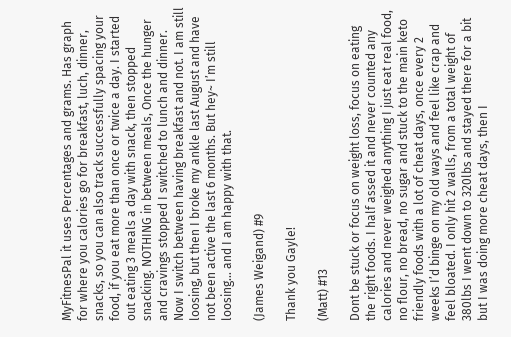MyFitnesPal it uses Percentages and grams. Has graph for where you calories go for breakfast, luch, dinner, snacks, so you can also track successfully spacing your food, if you eat more than once or twice a day. I started out eating 3 meals a day with snack, then stopped snacking. NOTHING in between meals, Once the hunger and cravings stopped I switched to lunch and dinner. Now I switch between having breakfast and not. I am still loosing, but then I broke my ankle last August and have not been active the last 6 months. But hey~ I’m still loosing… and I am happy with that.

(James Weigand) #9

Thank you Gayle!

(Matt) #13

Dont be stuck or focus on weight loss, focus on eating the right foods. I half assed it and never counted any calories and never weighed anything I just eat real food, no flour, no bread, no sugar and stuck to the main keto friendly foods with a lot of cheat days, once every 2 weeks I’d binge on my old ways and feel like crap and feel bloated. I only hit 2 walls, from a total weight of 380lbs I went down to 320lbs and stayed there for a bit but I was doing more cheat days, then I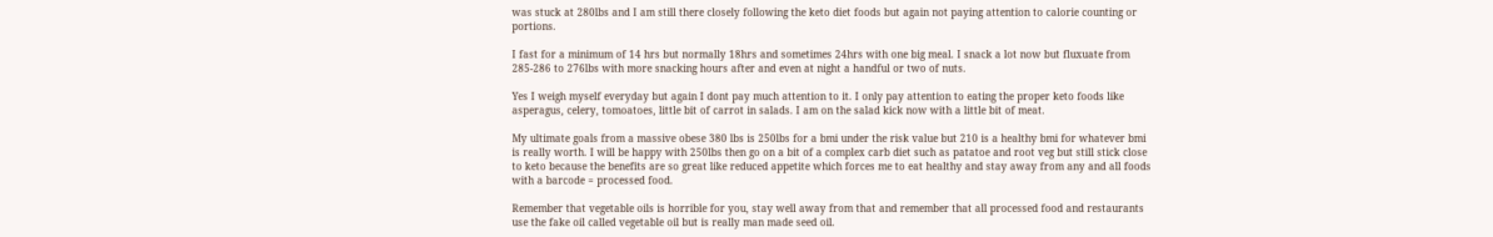was stuck at 280lbs and I am still there closely following the keto diet foods but again not paying attention to calorie counting or portions.

I fast for a minimum of 14 hrs but normally 18hrs and sometimes 24hrs with one big meal. I snack a lot now but fluxuate from 285-286 to 276lbs with more snacking hours after and even at night a handful or two of nuts.

Yes I weigh myself everyday but again I dont pay much attention to it. I only pay attention to eating the proper keto foods like asperagus, celery, tomoatoes, little bit of carrot in salads. I am on the salad kick now with a little bit of meat.

My ultimate goals from a massive obese 380 lbs is 250lbs for a bmi under the risk value but 210 is a healthy bmi for whatever bmi is really worth. I will be happy with 250lbs then go on a bit of a complex carb diet such as patatoe and root veg but still stick close to keto because the benefits are so great like reduced appetite which forces me to eat healthy and stay away from any and all foods with a barcode = processed food.

Remember that vegetable oils is horrible for you, stay well away from that and remember that all processed food and restaurants use the fake oil called vegetable oil but is really man made seed oil.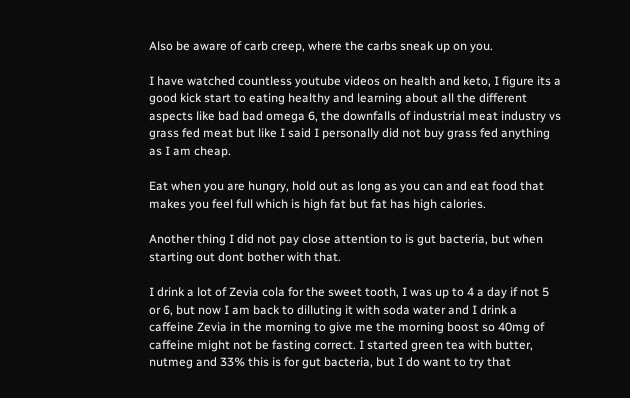Also be aware of carb creep, where the carbs sneak up on you.

I have watched countless youtube videos on health and keto, I figure its a good kick start to eating healthy and learning about all the different aspects like bad bad omega 6, the downfalls of industrial meat industry vs grass fed meat but like I said I personally did not buy grass fed anything as I am cheap.

Eat when you are hungry, hold out as long as you can and eat food that makes you feel full which is high fat but fat has high calories.

Another thing I did not pay close attention to is gut bacteria, but when starting out dont bother with that.

I drink a lot of Zevia cola for the sweet tooth, I was up to 4 a day if not 5 or 6, but now I am back to dilluting it with soda water and I drink a caffeine Zevia in the morning to give me the morning boost so 40mg of caffeine might not be fasting correct. I started green tea with butter, nutmeg and 33% this is for gut bacteria, but I do want to try that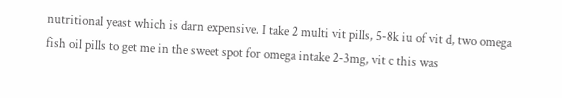nutritional yeast which is darn expensive. I take 2 multi vit pills, 5-8k iu of vit d, two omega fish oil pills to get me in the sweet spot for omega intake 2-3mg, vit c this was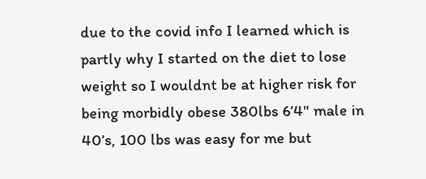due to the covid info I learned which is partly why I started on the diet to lose weight so I wouldnt be at higher risk for being morbidly obese 380lbs 6’4" male in 40’s, 100 lbs was easy for me but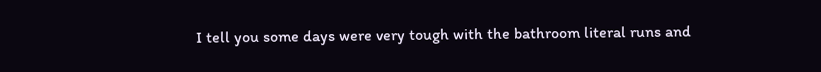I tell you some days were very tough with the bathroom literal runs and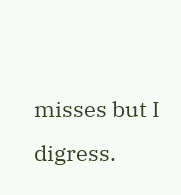misses but I digress.